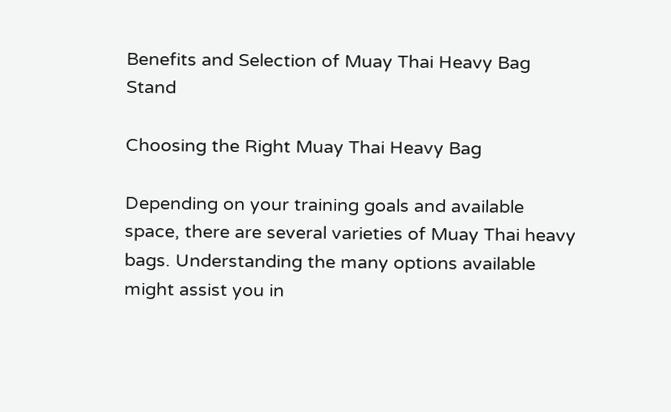Benefits and Selection of Muay Thai Heavy Bag Stand

Choosing the Right Muay Thai Heavy Bag

Depending on your training goals and available space, there are several varieties of Muay Thai heavy bags. Understanding the many options available might assist you in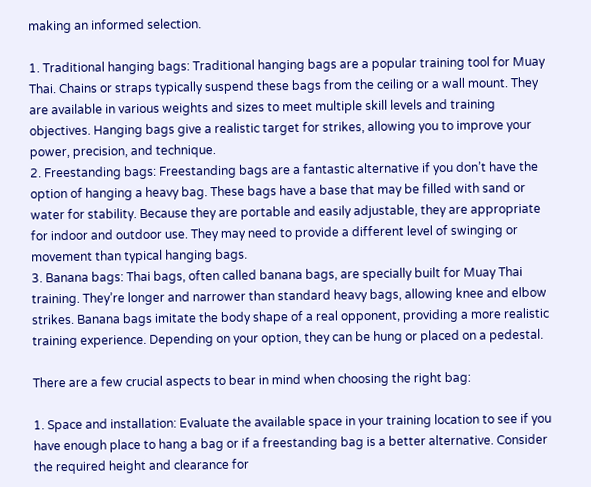making an informed selection.

1. Traditional hanging bags: Traditional hanging bags are a popular training tool for Muay Thai. Chains or straps typically suspend these bags from the ceiling or a wall mount. They are available in various weights and sizes to meet multiple skill levels and training objectives. Hanging bags give a realistic target for strikes, allowing you to improve your power, precision, and technique.
2. Freestanding bags: Freestanding bags are a fantastic alternative if you don’t have the option of hanging a heavy bag. These bags have a base that may be filled with sand or water for stability. Because they are portable and easily adjustable, they are appropriate for indoor and outdoor use. They may need to provide a different level of swinging or movement than typical hanging bags.
3. Banana bags: Thai bags, often called banana bags, are specially built for Muay Thai training. They’re longer and narrower than standard heavy bags, allowing knee and elbow strikes. Banana bags imitate the body shape of a real opponent, providing a more realistic training experience. Depending on your option, they can be hung or placed on a pedestal.

There are a few crucial aspects to bear in mind when choosing the right bag:

1. Space and installation: Evaluate the available space in your training location to see if you have enough place to hang a bag or if a freestanding bag is a better alternative. Consider the required height and clearance for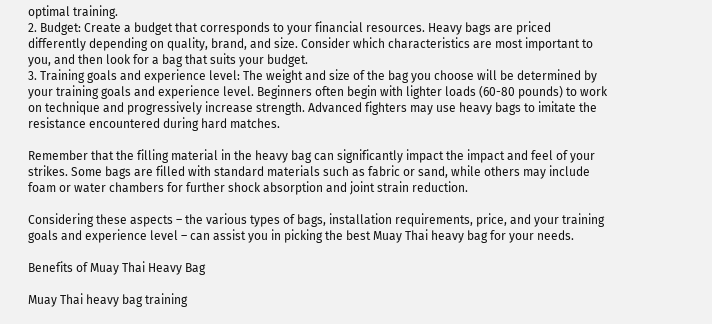optimal training.
2. Budget: Create a budget that corresponds to your financial resources. Heavy bags are priced differently depending on quality, brand, and size. Consider which characteristics are most important to you, and then look for a bag that suits your budget.
3. Training goals and experience level: The weight and size of the bag you choose will be determined by your training goals and experience level. Beginners often begin with lighter loads (60-80 pounds) to work on technique and progressively increase strength. Advanced fighters may use heavy bags to imitate the resistance encountered during hard matches.

Remember that the filling material in the heavy bag can significantly impact the impact and feel of your strikes. Some bags are filled with standard materials such as fabric or sand, while others may include foam or water chambers for further shock absorption and joint strain reduction.

Considering these aspects – the various types of bags, installation requirements, price, and your training goals and experience level – can assist you in picking the best Muay Thai heavy bag for your needs.

Benefits of Muay Thai Heavy Bag

Muay Thai heavy bag training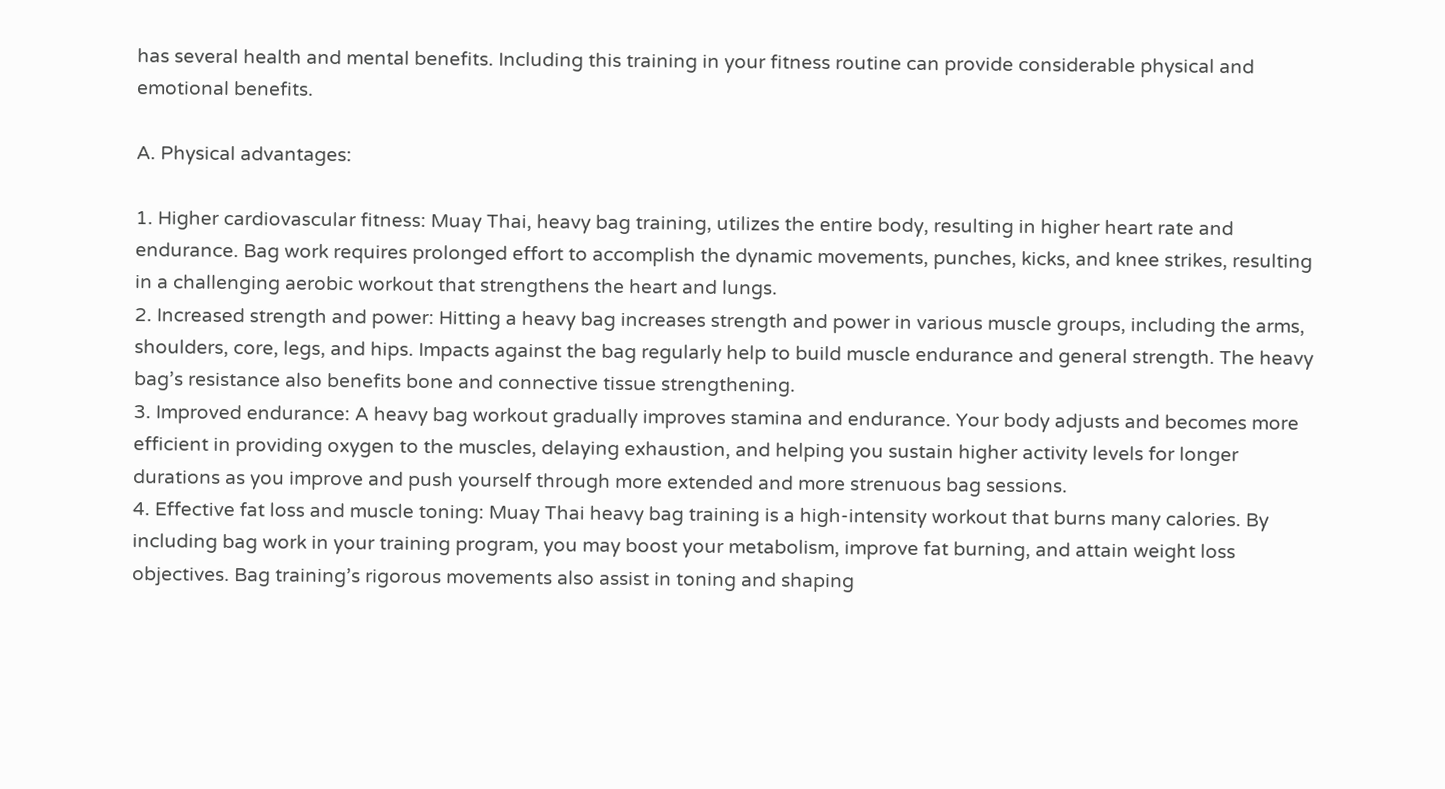has several health and mental benefits. Including this training in your fitness routine can provide considerable physical and emotional benefits.

A. Physical advantages:

1. Higher cardiovascular fitness: Muay Thai, heavy bag training, utilizes the entire body, resulting in higher heart rate and endurance. Bag work requires prolonged effort to accomplish the dynamic movements, punches, kicks, and knee strikes, resulting in a challenging aerobic workout that strengthens the heart and lungs.
2. Increased strength and power: Hitting a heavy bag increases strength and power in various muscle groups, including the arms, shoulders, core, legs, and hips. Impacts against the bag regularly help to build muscle endurance and general strength. The heavy bag’s resistance also benefits bone and connective tissue strengthening.
3. Improved endurance: A heavy bag workout gradually improves stamina and endurance. Your body adjusts and becomes more efficient in providing oxygen to the muscles, delaying exhaustion, and helping you sustain higher activity levels for longer durations as you improve and push yourself through more extended and more strenuous bag sessions.
4. Effective fat loss and muscle toning: Muay Thai heavy bag training is a high-intensity workout that burns many calories. By including bag work in your training program, you may boost your metabolism, improve fat burning, and attain weight loss objectives. Bag training’s rigorous movements also assist in toning and shaping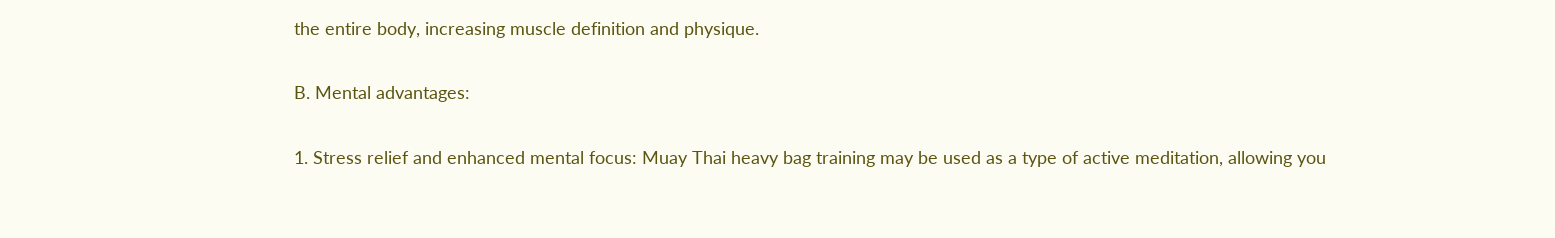the entire body, increasing muscle definition and physique.

B. Mental advantages:

1. Stress relief and enhanced mental focus: Muay Thai heavy bag training may be used as a type of active meditation, allowing you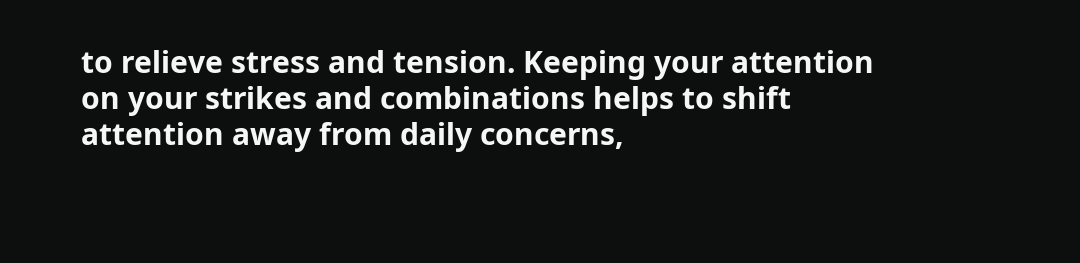to relieve stress and tension. Keeping your attention on your strikes and combinations helps to shift attention away from daily concerns,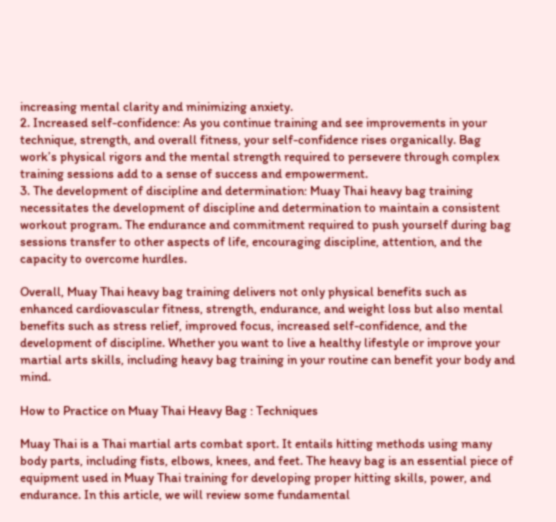increasing mental clarity and minimizing anxiety.
2. Increased self-confidence: As you continue training and see improvements in your technique, strength, and overall fitness, your self-confidence rises organically. Bag work’s physical rigors and the mental strength required to persevere through complex training sessions add to a sense of success and empowerment.
3. The development of discipline and determination: Muay Thai heavy bag training necessitates the development of discipline and determination to maintain a consistent workout program. The endurance and commitment required to push yourself during bag sessions transfer to other aspects of life, encouraging discipline, attention, and the capacity to overcome hurdles.

Overall, Muay Thai heavy bag training delivers not only physical benefits such as enhanced cardiovascular fitness, strength, endurance, and weight loss but also mental benefits such as stress relief, improved focus, increased self-confidence, and the development of discipline. Whether you want to live a healthy lifestyle or improve your martial arts skills, including heavy bag training in your routine can benefit your body and mind.

How to Practice on Muay Thai Heavy Bag : Techniques

Muay Thai is a Thai martial arts combat sport. It entails hitting methods using many body parts, including fists, elbows, knees, and feet. The heavy bag is an essential piece of equipment used in Muay Thai training for developing proper hitting skills, power, and endurance. In this article, we will review some fundamental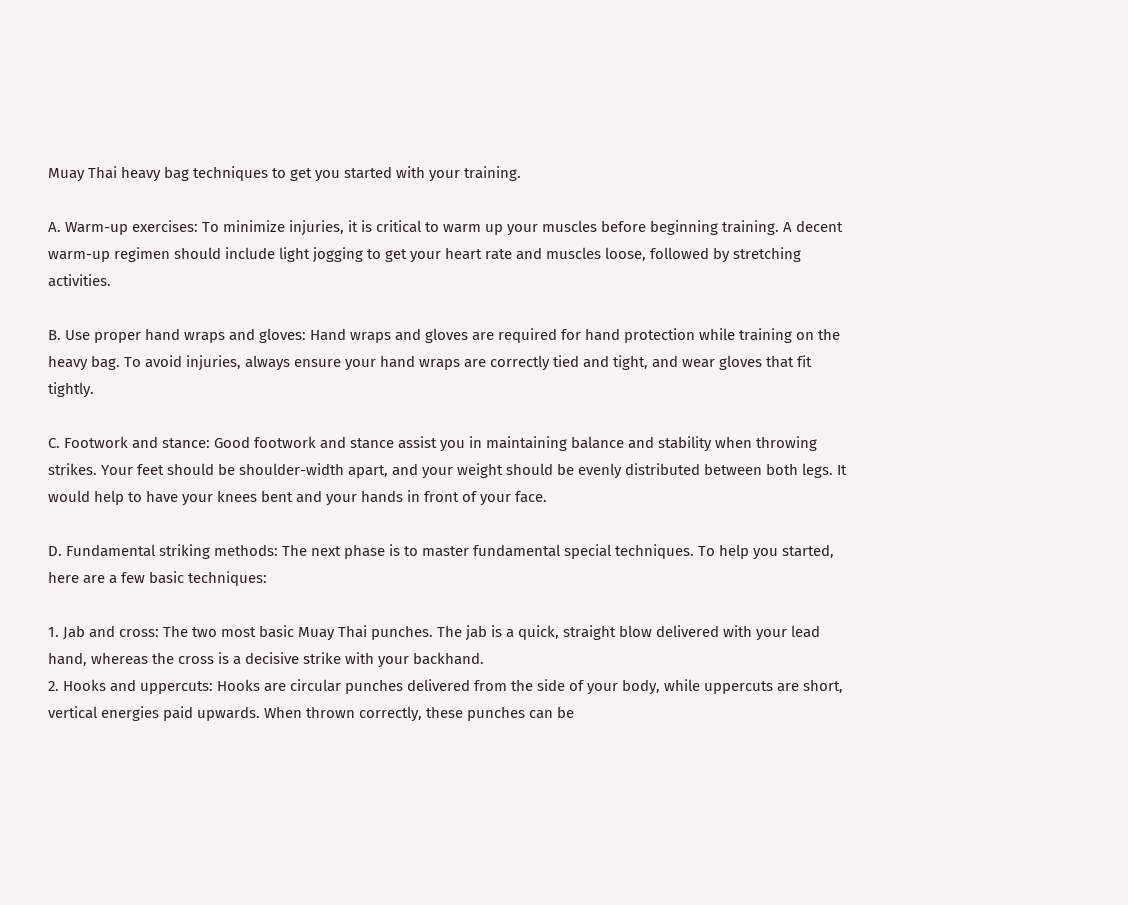Muay Thai heavy bag techniques to get you started with your training.

A. Warm-up exercises: To minimize injuries, it is critical to warm up your muscles before beginning training. A decent warm-up regimen should include light jogging to get your heart rate and muscles loose, followed by stretching activities.

B. Use proper hand wraps and gloves: Hand wraps and gloves are required for hand protection while training on the heavy bag. To avoid injuries, always ensure your hand wraps are correctly tied and tight, and wear gloves that fit tightly.

C. Footwork and stance: Good footwork and stance assist you in maintaining balance and stability when throwing strikes. Your feet should be shoulder-width apart, and your weight should be evenly distributed between both legs. It would help to have your knees bent and your hands in front of your face.

D. Fundamental striking methods: The next phase is to master fundamental special techniques. To help you started, here are a few basic techniques:

1. Jab and cross: The two most basic Muay Thai punches. The jab is a quick, straight blow delivered with your lead hand, whereas the cross is a decisive strike with your backhand.
2. Hooks and uppercuts: Hooks are circular punches delivered from the side of your body, while uppercuts are short, vertical energies paid upwards. When thrown correctly, these punches can be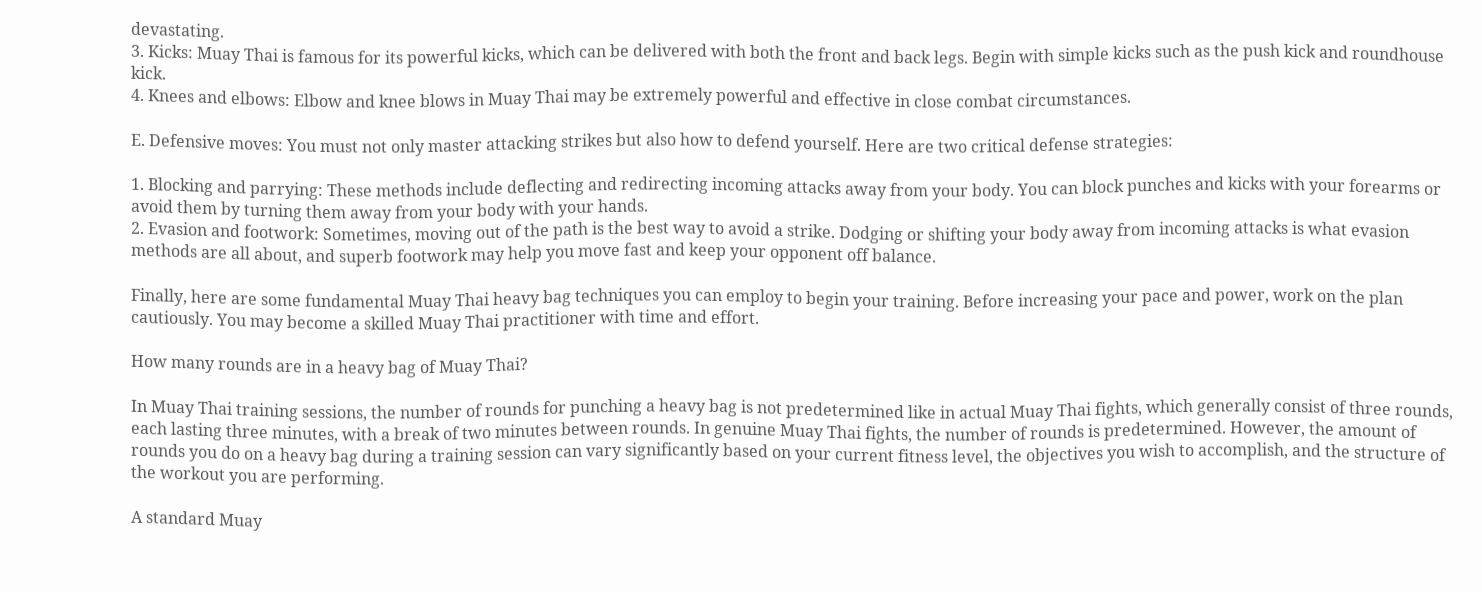devastating.
3. Kicks: Muay Thai is famous for its powerful kicks, which can be delivered with both the front and back legs. Begin with simple kicks such as the push kick and roundhouse kick.
4. Knees and elbows: Elbow and knee blows in Muay Thai may be extremely powerful and effective in close combat circumstances.

E. Defensive moves: You must not only master attacking strikes but also how to defend yourself. Here are two critical defense strategies:

1. Blocking and parrying: These methods include deflecting and redirecting incoming attacks away from your body. You can block punches and kicks with your forearms or avoid them by turning them away from your body with your hands.
2. Evasion and footwork: Sometimes, moving out of the path is the best way to avoid a strike. Dodging or shifting your body away from incoming attacks is what evasion methods are all about, and superb footwork may help you move fast and keep your opponent off balance.

Finally, here are some fundamental Muay Thai heavy bag techniques you can employ to begin your training. Before increasing your pace and power, work on the plan cautiously. You may become a skilled Muay Thai practitioner with time and effort.

How many rounds are in a heavy bag of Muay Thai?

In Muay Thai training sessions, the number of rounds for punching a heavy bag is not predetermined like in actual Muay Thai fights, which generally consist of three rounds, each lasting three minutes, with a break of two minutes between rounds. In genuine Muay Thai fights, the number of rounds is predetermined. However, the amount of rounds you do on a heavy bag during a training session can vary significantly based on your current fitness level, the objectives you wish to accomplish, and the structure of the workout you are performing.

A standard Muay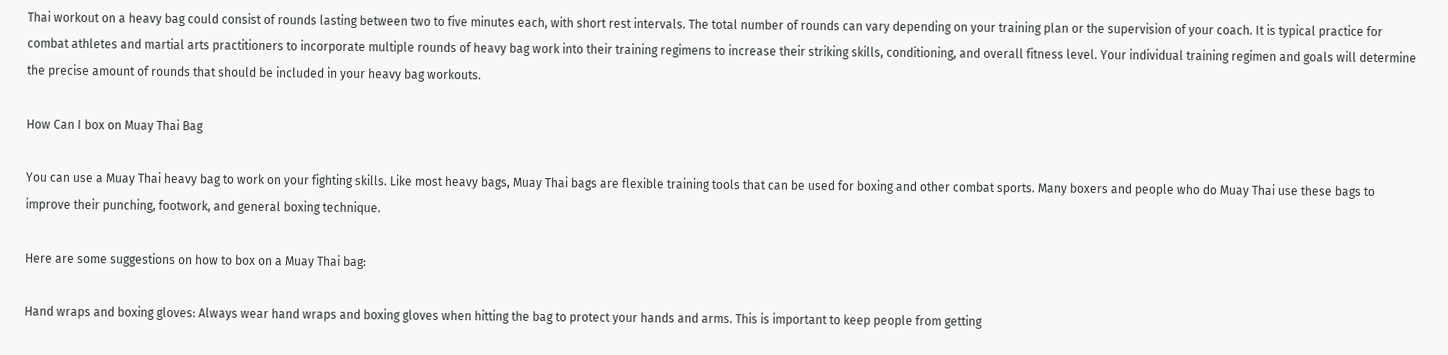Thai workout on a heavy bag could consist of rounds lasting between two to five minutes each, with short rest intervals. The total number of rounds can vary depending on your training plan or the supervision of your coach. It is typical practice for combat athletes and martial arts practitioners to incorporate multiple rounds of heavy bag work into their training regimens to increase their striking skills, conditioning, and overall fitness level. Your individual training regimen and goals will determine the precise amount of rounds that should be included in your heavy bag workouts.

How Can I box on Muay Thai Bag

You can use a Muay Thai heavy bag to work on your fighting skills. Like most heavy bags, Muay Thai bags are flexible training tools that can be used for boxing and other combat sports. Many boxers and people who do Muay Thai use these bags to improve their punching, footwork, and general boxing technique.

Here are some suggestions on how to box on a Muay Thai bag:

Hand wraps and boxing gloves: Always wear hand wraps and boxing gloves when hitting the bag to protect your hands and arms. This is important to keep people from getting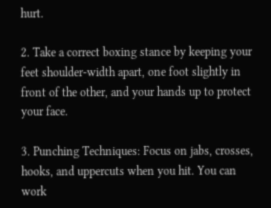hurt.

2. Take a correct boxing stance by keeping your feet shoulder-width apart, one foot slightly in front of the other, and your hands up to protect your face.

3. Punching Techniques: Focus on jabs, crosses, hooks, and uppercuts when you hit. You can work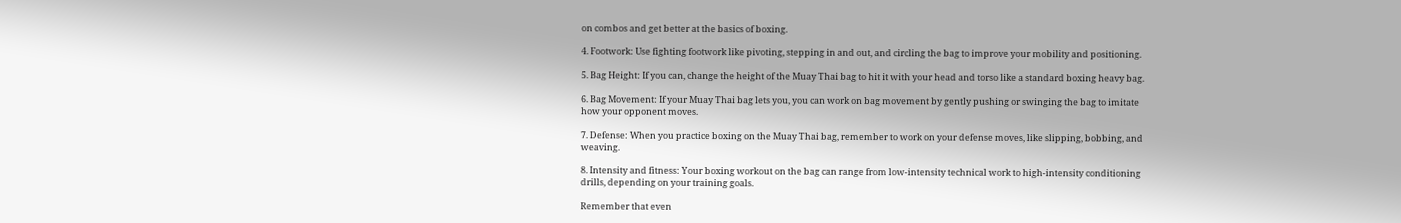on combos and get better at the basics of boxing.

4. Footwork: Use fighting footwork like pivoting, stepping in and out, and circling the bag to improve your mobility and positioning.

5. Bag Height: If you can, change the height of the Muay Thai bag to hit it with your head and torso like a standard boxing heavy bag.

6. Bag Movement: If your Muay Thai bag lets you, you can work on bag movement by gently pushing or swinging the bag to imitate how your opponent moves.

7. Defense: When you practice boxing on the Muay Thai bag, remember to work on your defense moves, like slipping, bobbing, and weaving.

8. Intensity and fitness: Your boxing workout on the bag can range from low-intensity technical work to high-intensity conditioning drills, depending on your training goals.

Remember that even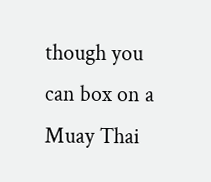though you can box on a Muay Thai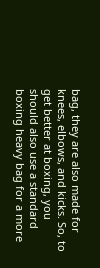bag, they are also made for knees, elbows, and kicks. So, to get better at boxing, you should also use a standard boxing heavy bag for a more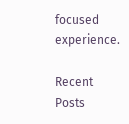focused experience.

Recent Posts